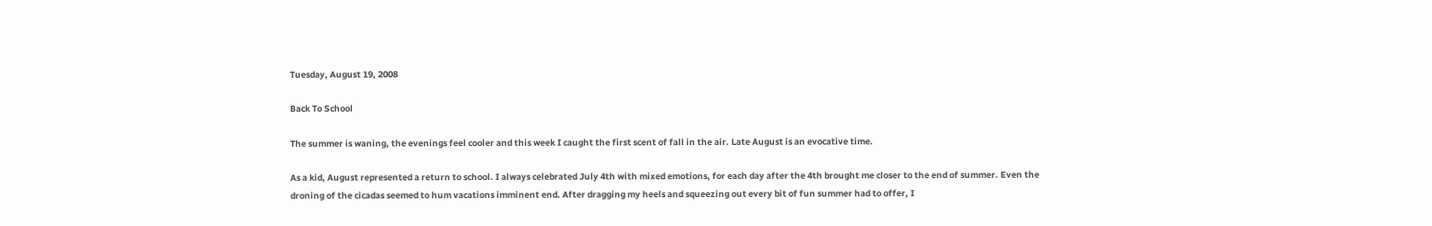Tuesday, August 19, 2008

Back To School

The summer is waning, the evenings feel cooler and this week I caught the first scent of fall in the air. Late August is an evocative time.

As a kid, August represented a return to school. I always celebrated July 4th with mixed emotions, for each day after the 4th brought me closer to the end of summer. Even the droning of the cicadas seemed to hum vacations imminent end. After dragging my heels and squeezing out every bit of fun summer had to offer, I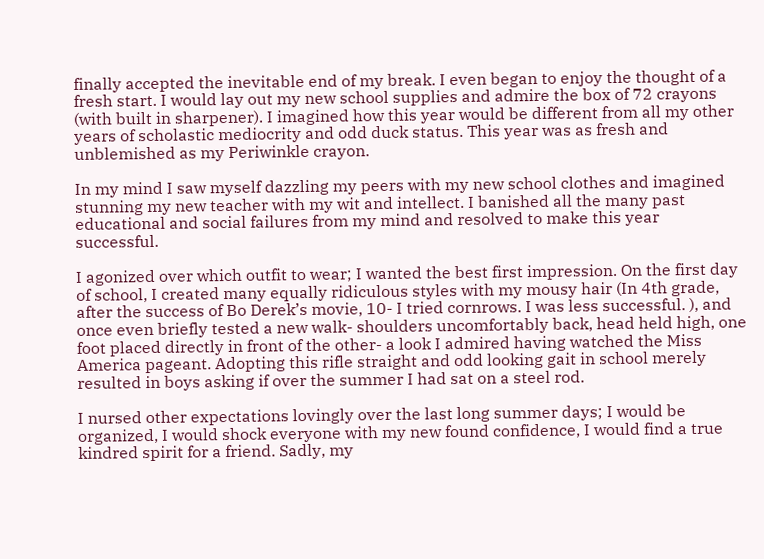finally accepted the inevitable end of my break. I even began to enjoy the thought of a fresh start. I would lay out my new school supplies and admire the box of 72 crayons (with built in sharpener). I imagined how this year would be different from all my other years of scholastic mediocrity and odd duck status. This year was as fresh and unblemished as my Periwinkle crayon.

In my mind I saw myself dazzling my peers with my new school clothes and imagined stunning my new teacher with my wit and intellect. I banished all the many past educational and social failures from my mind and resolved to make this year successful.

I agonized over which outfit to wear; I wanted the best first impression. On the first day of school, I created many equally ridiculous styles with my mousy hair (In 4th grade, after the success of Bo Derek’s movie, 10- I tried cornrows. I was less successful. ), and once even briefly tested a new walk- shoulders uncomfortably back, head held high, one foot placed directly in front of the other- a look I admired having watched the Miss America pageant. Adopting this rifle straight and odd looking gait in school merely resulted in boys asking if over the summer I had sat on a steel rod.

I nursed other expectations lovingly over the last long summer days; I would be organized, I would shock everyone with my new found confidence, I would find a true kindred spirit for a friend. Sadly, my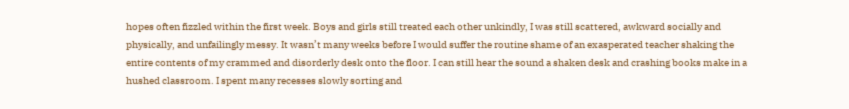hopes often fizzled within the first week. Boys and girls still treated each other unkindly, I was still scattered, awkward socially and physically, and unfailingly messy. It wasn’t many weeks before I would suffer the routine shame of an exasperated teacher shaking the entire contents of my crammed and disorderly desk onto the floor. I can still hear the sound a shaken desk and crashing books make in a hushed classroom. I spent many recesses slowly sorting and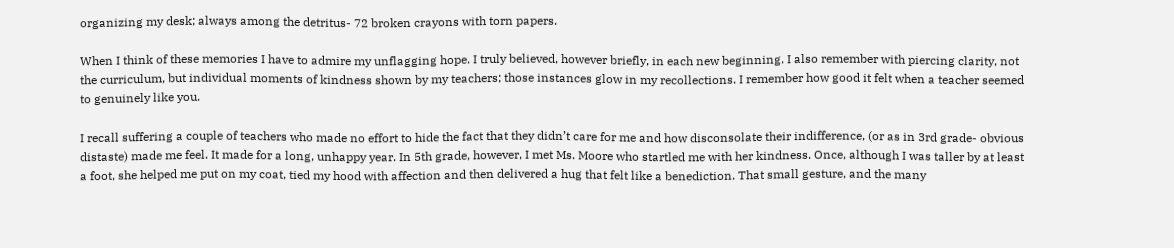organizing my desk; always among the detritus- 72 broken crayons with torn papers.

When I think of these memories I have to admire my unflagging hope. I truly believed, however briefly, in each new beginning. I also remember with piercing clarity, not the curriculum, but individual moments of kindness shown by my teachers; those instances glow in my recollections. I remember how good it felt when a teacher seemed to genuinely like you.

I recall suffering a couple of teachers who made no effort to hide the fact that they didn’t care for me and how disconsolate their indifference, (or as in 3rd grade- obvious distaste) made me feel. It made for a long, unhappy year. In 5th grade, however, I met Ms. Moore who startled me with her kindness. Once, although I was taller by at least a foot, she helped me put on my coat, tied my hood with affection and then delivered a hug that felt like a benediction. That small gesture, and the many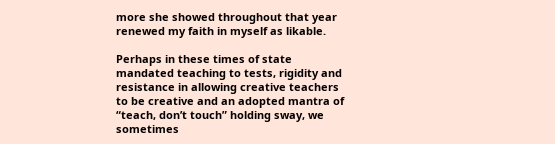more she showed throughout that year renewed my faith in myself as likable.

Perhaps in these times of state mandated teaching to tests, rigidity and resistance in allowing creative teachers to be creative and an adopted mantra of “teach, don’t touch” holding sway, we sometimes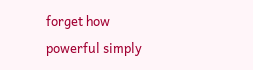forget how powerful simply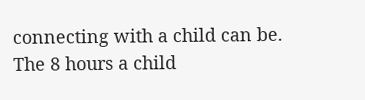connecting with a child can be. The 8 hours a child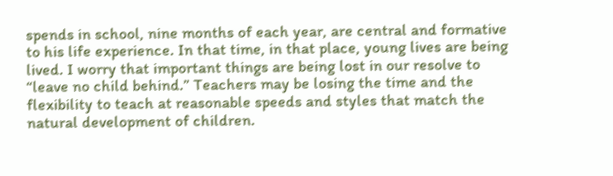spends in school, nine months of each year, are central and formative to his life experience. In that time, in that place, young lives are being lived. I worry that important things are being lost in our resolve to “leave no child behind.” Teachers may be losing the time and the flexibility to teach at reasonable speeds and styles that match the natural development of children.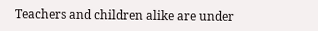Teachers and children alike are under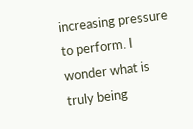increasing pressure to perform. I wonder what is truly being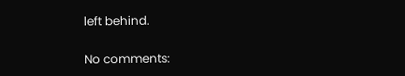left behind.

No comments: